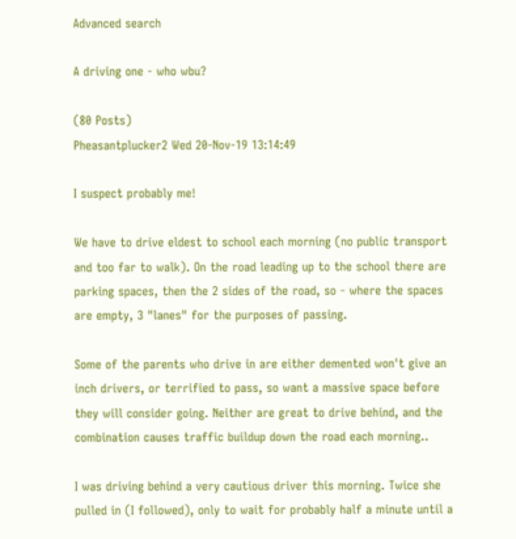Advanced search

A driving one - who wbu?

(80 Posts)
Pheasantplucker2 Wed 20-Nov-19 13:14:49

I suspect probably me!

We have to drive eldest to school each morning (no public transport and too far to walk). On the road leading up to the school there are parking spaces, then the 2 sides of the road, so - where the spaces are empty, 3 "lanes" for the purposes of passing.

Some of the parents who drive in are either demented won't give an inch drivers, or terrified to pass, so want a massive space before they will consider going. Neither are great to drive behind, and the combination causes traffic buildup down the road each morning..

I was driving behind a very cautious driver this morning. Twice she pulled in (I followed), only to wait for probably half a minute until a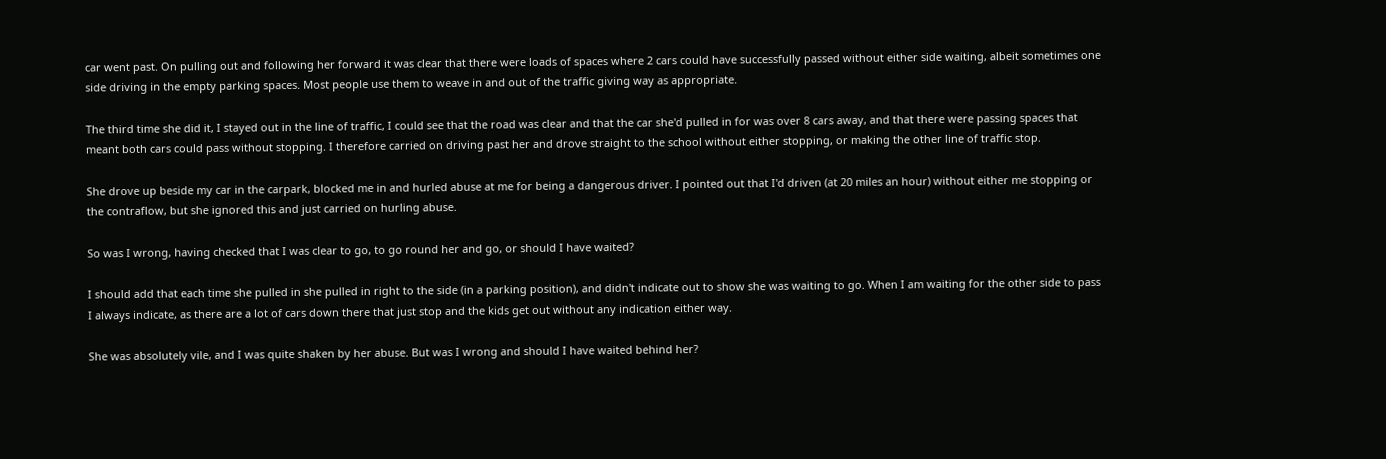car went past. On pulling out and following her forward it was clear that there were loads of spaces where 2 cars could have successfully passed without either side waiting, albeit sometimes one side driving in the empty parking spaces. Most people use them to weave in and out of the traffic giving way as appropriate.

The third time she did it, I stayed out in the line of traffic, I could see that the road was clear and that the car she'd pulled in for was over 8 cars away, and that there were passing spaces that meant both cars could pass without stopping. I therefore carried on driving past her and drove straight to the school without either stopping, or making the other line of traffic stop.

She drove up beside my car in the carpark, blocked me in and hurled abuse at me for being a dangerous driver. I pointed out that I'd driven (at 20 miles an hour) without either me stopping or the contraflow, but she ignored this and just carried on hurling abuse.

So was I wrong, having checked that I was clear to go, to go round her and go, or should I have waited?

I should add that each time she pulled in she pulled in right to the side (in a parking position), and didn't indicate out to show she was waiting to go. When I am waiting for the other side to pass I always indicate, as there are a lot of cars down there that just stop and the kids get out without any indication either way.

She was absolutely vile, and I was quite shaken by her abuse. But was I wrong and should I have waited behind her?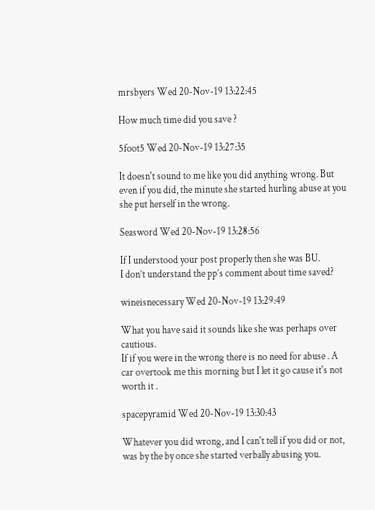mrsbyers Wed 20-Nov-19 13:22:45

How much time did you save ?

5foot5 Wed 20-Nov-19 13:27:35

It doesn't sound to me like you did anything wrong. But even if you did, the minute she started hurling abuse at you she put herself in the wrong.

Seasword Wed 20-Nov-19 13:28:56

If I understood your post properly then she was BU.
I don’t understand the pp’s comment about time saved?

wineisnecessary Wed 20-Nov-19 13:29:49

What you have said it sounds like she was perhaps over cautious.
If if you were in the wrong there is no need for abuse . A car overtook me this morning but I let it go cause it's not worth it .

spacepyramid Wed 20-Nov-19 13:30:43

Whatever you did wrong, and I can't tell if you did or not, was by the by once she started verbally abusing you.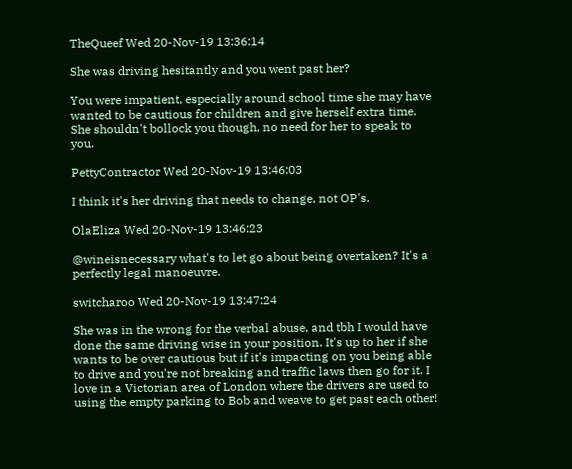TheQueef Wed 20-Nov-19 13:36:14

She was driving hesitantly and you went past her?

You were impatient, especially around school time she may have wanted to be cautious for children and give herself extra time.
She shouldn't bollock you though, no need for her to speak to you.

PettyContractor Wed 20-Nov-19 13:46:03

I think it's her driving that needs to change, not OP's.

OlaEliza Wed 20-Nov-19 13:46:23

@wineisnecessary what's to let go about being overtaken? It's a perfectly legal manoeuvre.

switcharoo Wed 20-Nov-19 13:47:24

She was in the wrong for the verbal abuse, and tbh I would have done the same driving wise in your position. It's up to her if she wants to be over cautious but if it's impacting on you being able to drive and you're not breaking and traffic laws then go for it. I love in a Victorian area of London where the drivers are used to using the empty parking to Bob and weave to get past each other!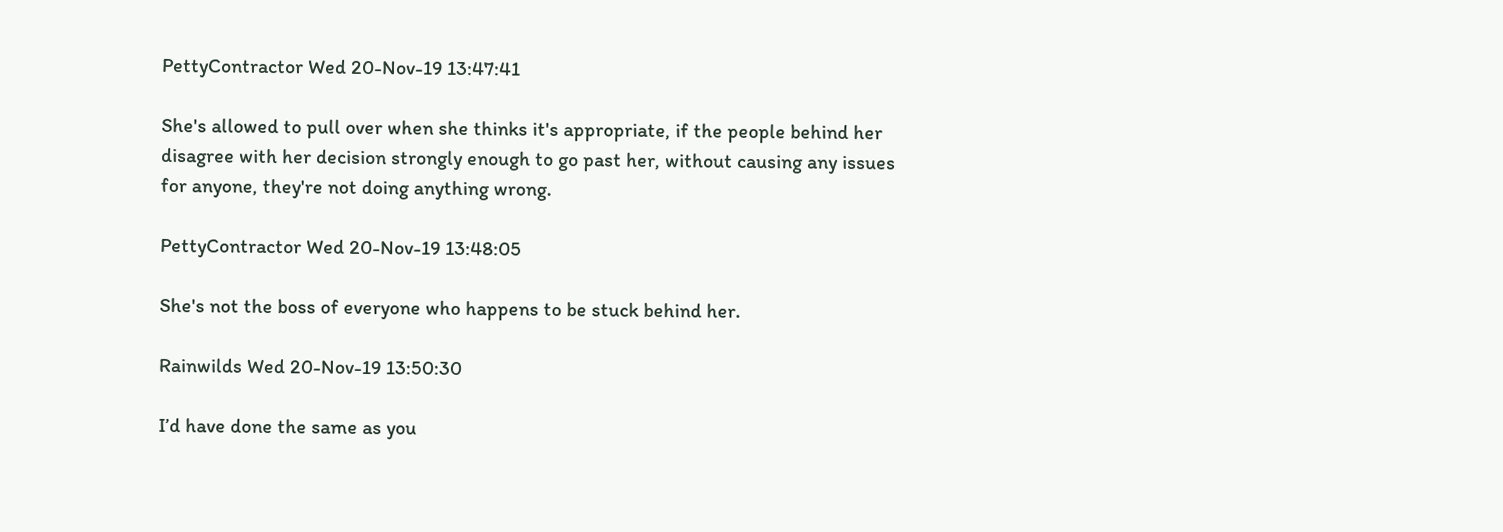PettyContractor Wed 20-Nov-19 13:47:41

She's allowed to pull over when she thinks it's appropriate, if the people behind her disagree with her decision strongly enough to go past her, without causing any issues for anyone, they're not doing anything wrong.

PettyContractor Wed 20-Nov-19 13:48:05

She's not the boss of everyone who happens to be stuck behind her.

Rainwilds Wed 20-Nov-19 13:50:30

I’d have done the same as you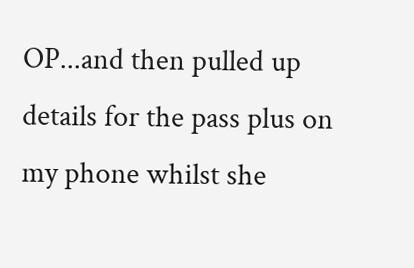OP...and then pulled up details for the pass plus on my phone whilst she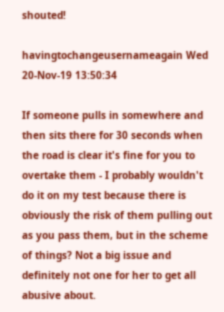shouted!

havingtochangeusernameagain Wed 20-Nov-19 13:50:34

If someone pulls in somewhere and then sits there for 30 seconds when the road is clear it's fine for you to overtake them - I probably wouldn't do it on my test because there is obviously the risk of them pulling out as you pass them, but in the scheme of things? Not a big issue and definitely not one for her to get all abusive about.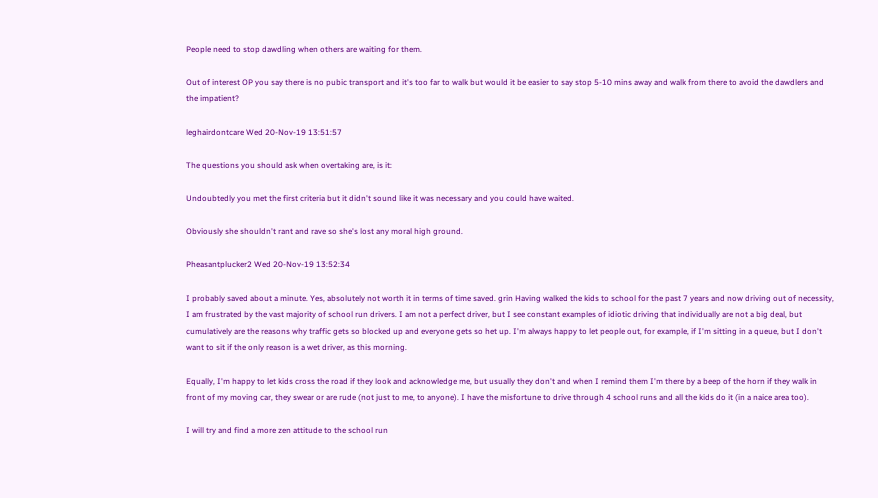People need to stop dawdling when others are waiting for them.

Out of interest OP you say there is no pubic transport and it's too far to walk but would it be easier to say stop 5-10 mins away and walk from there to avoid the dawdlers and the impatient?

leghairdontcare Wed 20-Nov-19 13:51:57

The questions you should ask when overtaking are, is it:

Undoubtedly you met the first criteria but it didn't sound like it was necessary and you could have waited.

Obviously she shouldn't rant and rave so she's lost any moral high ground.

Pheasantplucker2 Wed 20-Nov-19 13:52:34

I probably saved about a minute. Yes, absolutely not worth it in terms of time saved. grin Having walked the kids to school for the past 7 years and now driving out of necessity, I am frustrated by the vast majority of school run drivers. I am not a perfect driver, but I see constant examples of idiotic driving that individually are not a big deal, but cumulatively are the reasons why traffic gets so blocked up and everyone gets so het up. I'm always happy to let people out, for example, if I'm sitting in a queue, but I don't want to sit if the only reason is a wet driver, as this morning.

Equally, I'm happy to let kids cross the road if they look and acknowledge me, but usually they don't and when I remind them I'm there by a beep of the horn if they walk in front of my moving car, they swear or are rude (not just to me, to anyone). I have the misfortune to drive through 4 school runs and all the kids do it (in a naice area too).

I will try and find a more zen attitude to the school run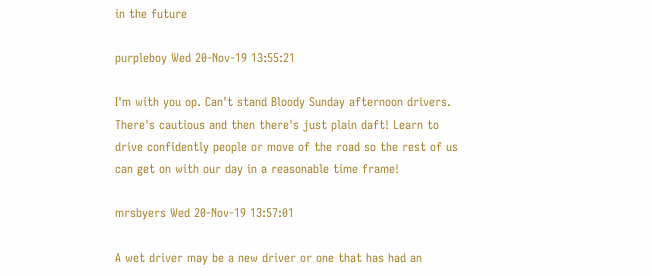in the future

purpleboy Wed 20-Nov-19 13:55:21

I'm with you op. Can't stand Bloody Sunday afternoon drivers. There's cautious and then there's just plain daft! Learn to drive confidently people or move of the road so the rest of us can get on with our day in a reasonable time frame!

mrsbyers Wed 20-Nov-19 13:57:01

A wet driver may be a new driver or one that has had an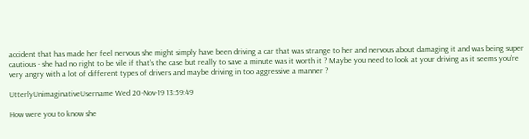accident that has made her feel nervous she might simply have been driving a car that was strange to her and nervous about damaging it and was being super cautious - she had no right to be vile if that’s the case but really to save a minute was it worth it ? Maybe you need to look at your driving as it seems you’re very angry with a lot of different types of drivers and maybe driving in too aggressive a manner ?

UtterlyUnimaginativeUsername Wed 20-Nov-19 13:59:49

How were you to know she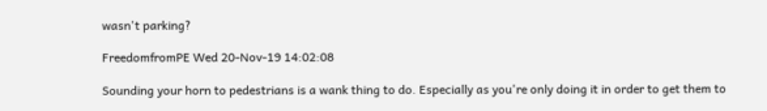wasn't parking?

FreedomfromPE Wed 20-Nov-19 14:02:08

Sounding your horn to pedestrians is a wank thing to do. Especially as you're only doing it in order to get them to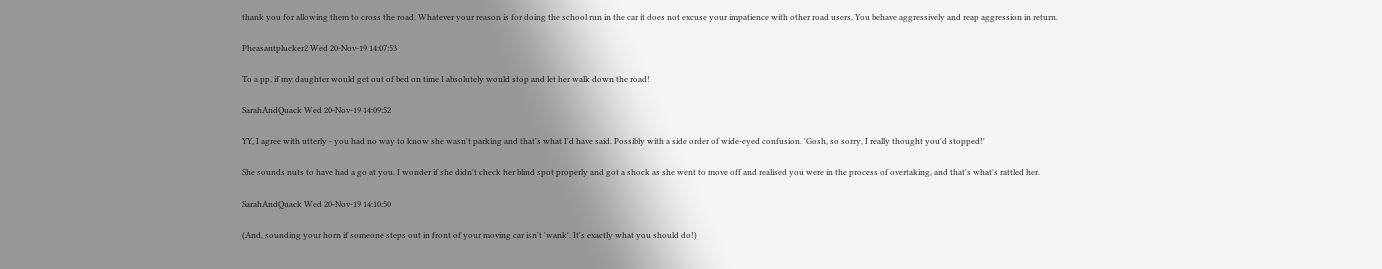thank you for allowing them to cross the road. Whatever your reason is for doing the school run in the car it does not excuse your impatience with other road users. You behave aggressively and reap aggression in return.

Pheasantplucker2 Wed 20-Nov-19 14:07:53

To a pp, if my daughter would get out of bed on time I absolutely would stop and let her walk down the road!

SarahAndQuack Wed 20-Nov-19 14:09:52

YY, I agree with utterly - you had no way to know she wasn't parking and that's what I'd have said. Possibly with a side order of wide-eyed confusion. 'Gosh, so sorry, I really thought you'd stopped!'

She sounds nuts to have had a go at you. I wonder if she didn't check her blind spot properly and got a shock as she went to move off and realised you were in the process of overtaking, and that's what's rattled her.

SarahAndQuack Wed 20-Nov-19 14:10:50

(And, sounding your horn if someone steps out in front of your moving car isn't 'wank'. It's exactly what you should do!)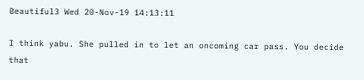Beautiful3 Wed 20-Nov-19 14:13:11

I think yabu. She pulled in to let an oncoming car pass. You decide that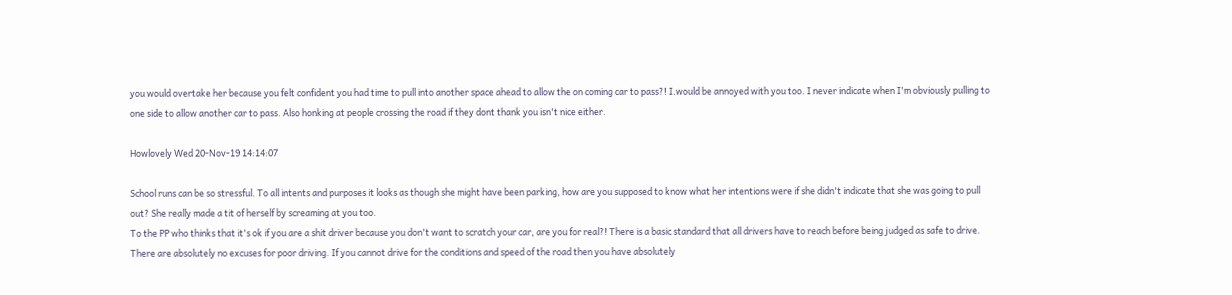you would overtake her because you felt confident you had time to pull into another space ahead to allow the on coming car to pass?! I.would be annoyed with you too. I never indicate when I'm obviously pulling to one side to allow another car to pass. Also honking at people crossing the road if they dont thank you isn't nice either.

Howlovely Wed 20-Nov-19 14:14:07

School runs can be so stressful. To all intents and purposes it looks as though she might have been parking, how are you supposed to know what her intentions were if she didn't indicate that she was going to pull out? She really made a tit of herself by screaming at you too.
To the PP who thinks that it's ok if you are a shit driver because you don't want to scratch your car, are you for real?! There is a basic standard that all drivers have to reach before being judged as safe to drive. There are absolutely no excuses for poor driving. If you cannot drive for the conditions and speed of the road then you have absolutely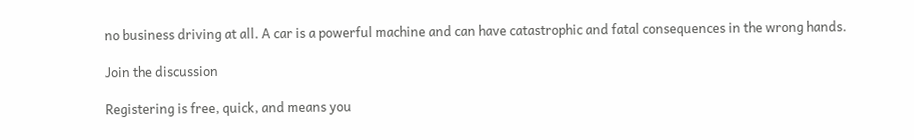no business driving at all. A car is a powerful machine and can have catastrophic and fatal consequences in the wrong hands.

Join the discussion

Registering is free, quick, and means you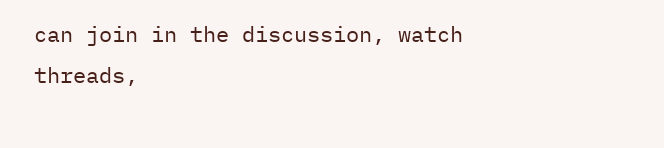can join in the discussion, watch threads,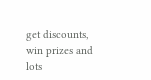get discounts, win prizes and lots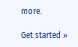more.

Get started »